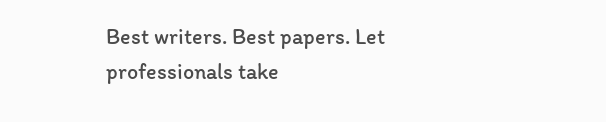Best writers. Best papers. Let professionals take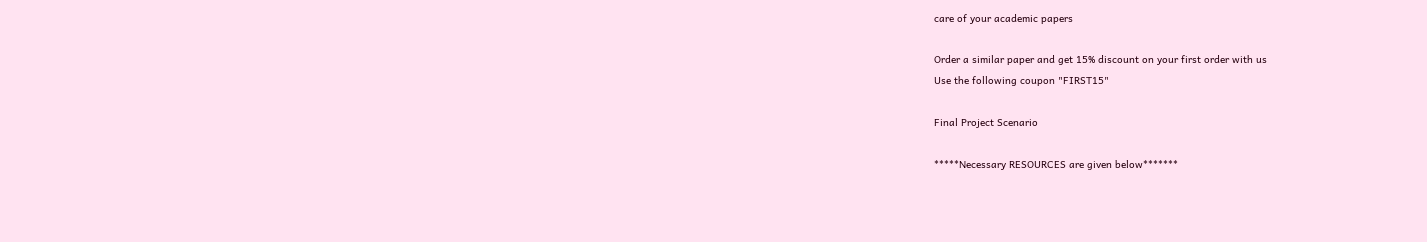care of your academic papers

Order a similar paper and get 15% discount on your first order with us
Use the following coupon "FIRST15"

Final Project Scenario

*****Necessary RESOURCES are given below*******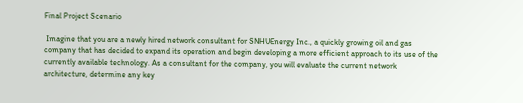Final Project Scenario

 Imagine that you are a newly hired network consultant for SNHUEnergy Inc., a quickly growing oil and gas company that has decided to expand its operation and begin developing a more efficient approach to its use of the currently available technology. As a consultant for the company, you will evaluate the current network architecture, determine any key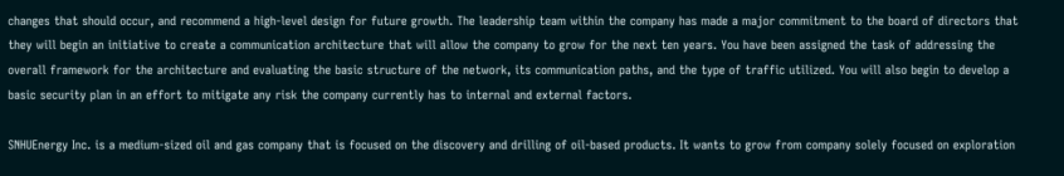changes that should occur, and recommend a high-level design for future growth. The leadership team within the company has made a major commitment to the board of directors that they will begin an initiative to create a communication architecture that will allow the company to grow for the next ten years. You have been assigned the task of addressing the overall framework for the architecture and evaluating the basic structure of the network, its communication paths, and the type of traffic utilized. You will also begin to develop a basic security plan in an effort to mitigate any risk the company currently has to internal and external factors.

SNHUEnergy Inc. is a medium-sized oil and gas company that is focused on the discovery and drilling of oil-based products. It wants to grow from company solely focused on exploration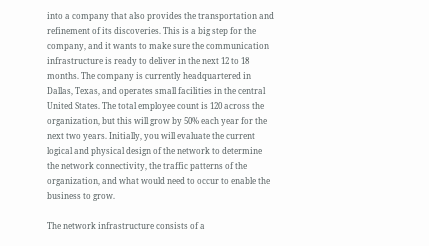into a company that also provides the transportation and refinement of its discoveries. This is a big step for the company, and it wants to make sure the communication infrastructure is ready to deliver in the next 12 to 18 months. The company is currently headquartered in Dallas, Texas, and operates small facilities in the central United States. The total employee count is 120 across the organization, but this will grow by 50% each year for the next two years. Initially, you will evaluate the current logical and physical design of the network to determine the network connectivity, the traffic patterns of the organization, and what would need to occur to enable the business to grow.

The network infrastructure consists of a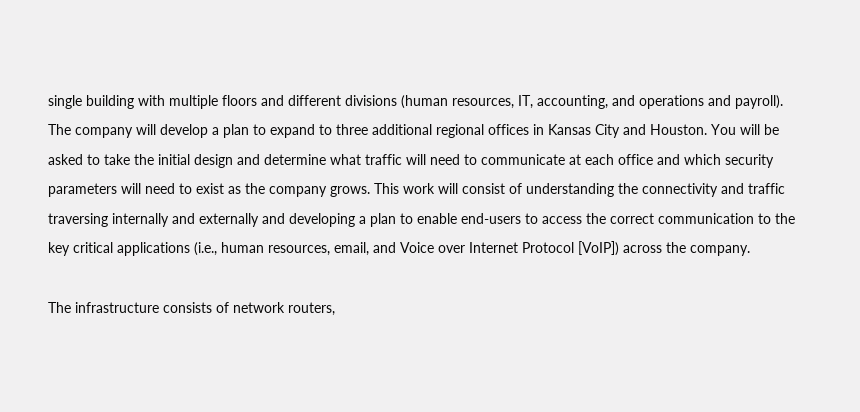single building with multiple floors and different divisions (human resources, IT, accounting, and operations and payroll). The company will develop a plan to expand to three additional regional offices in Kansas City and Houston. You will be asked to take the initial design and determine what traffic will need to communicate at each office and which security parameters will need to exist as the company grows. This work will consist of understanding the connectivity and traffic traversing internally and externally and developing a plan to enable end-users to access the correct communication to the key critical applications (i.e., human resources, email, and Voice over Internet Protocol [VoIP]) across the company.

The infrastructure consists of network routers,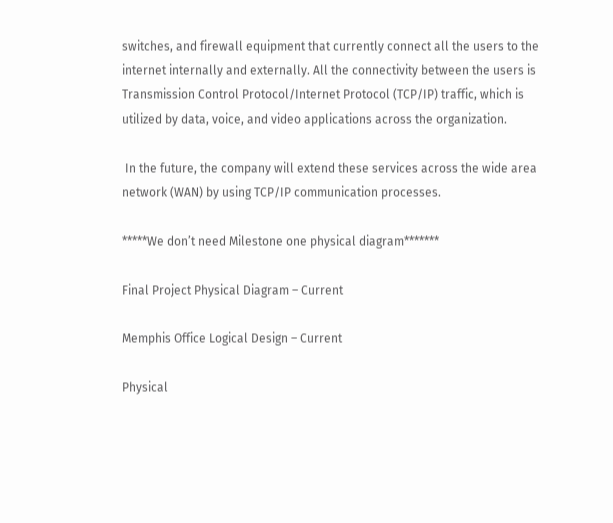switches, and firewall equipment that currently connect all the users to the internet internally and externally. All the connectivity between the users is Transmission Control Protocol/Internet Protocol (TCP/IP) traffic, which is utilized by data, voice, and video applications across the organization.

 In the future, the company will extend these services across the wide area network (WAN) by using TCP/IP communication processes.

*****We don’t need Milestone one physical diagram*******

Final Project Physical Diagram – Current

Memphis Office Logical Design – Current

Physical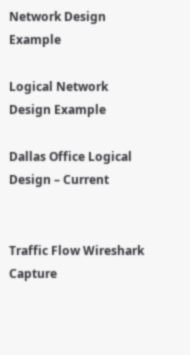Network Design Example

Logical Network Design Example

Dallas Office Logical Design – Current


Traffic Flow Wireshark Capture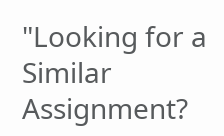"Looking for a Similar Assignment?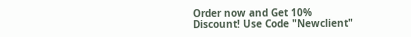Order now and Get 10% Discount! Use Code "Newclient"